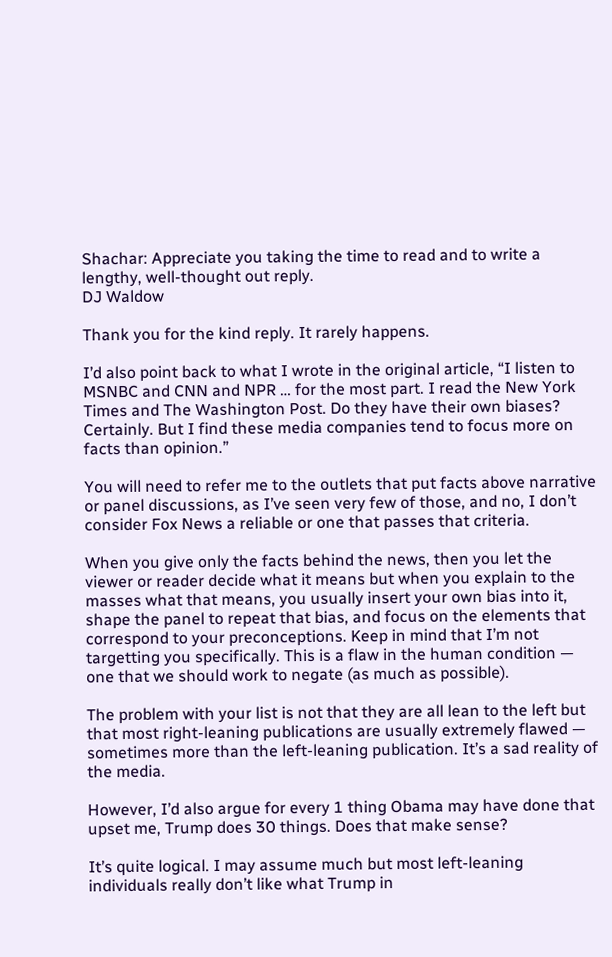Shachar: Appreciate you taking the time to read and to write a lengthy, well-thought out reply.
DJ Waldow

Thank you for the kind reply. It rarely happens.

I’d also point back to what I wrote in the original article, “I listen to MSNBC and CNN and NPR … for the most part. I read the New York Times and The Washington Post. Do they have their own biases? Certainly. But I find these media companies tend to focus more on facts than opinion.”

You will need to refer me to the outlets that put facts above narrative or panel discussions, as I’ve seen very few of those, and no, I don’t consider Fox News a reliable or one that passes that criteria.

When you give only the facts behind the news, then you let the viewer or reader decide what it means but when you explain to the masses what that means, you usually insert your own bias into it, shape the panel to repeat that bias, and focus on the elements that correspond to your preconceptions. Keep in mind that I’m not targetting you specifically. This is a flaw in the human condition — one that we should work to negate (as much as possible).

The problem with your list is not that they are all lean to the left but that most right-leaning publications are usually extremely flawed — sometimes more than the left-leaning publication. It’s a sad reality of the media.

However, I’d also argue for every 1 thing Obama may have done that upset me, Trump does 30 things. Does that make sense?

It’s quite logical. I may assume much but most left-leaning individuals really don’t like what Trump in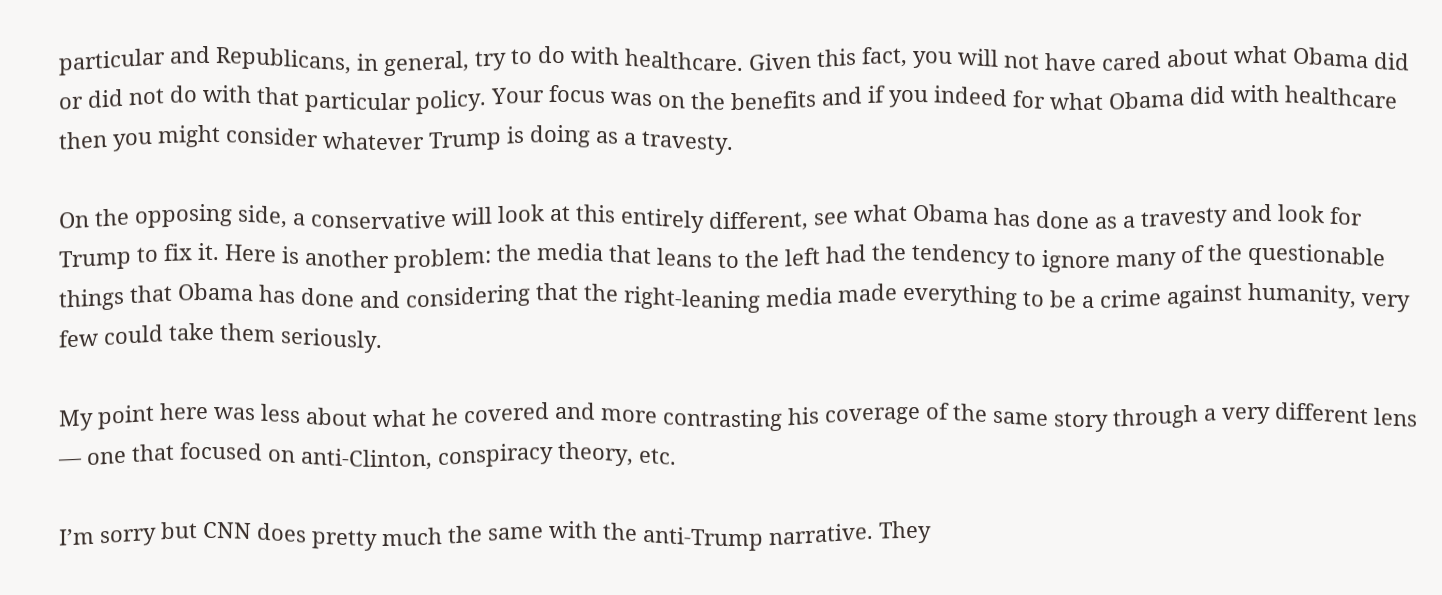particular and Republicans, in general, try to do with healthcare. Given this fact, you will not have cared about what Obama did or did not do with that particular policy. Your focus was on the benefits and if you indeed for what Obama did with healthcare then you might consider whatever Trump is doing as a travesty.

On the opposing side, a conservative will look at this entirely different, see what Obama has done as a travesty and look for Trump to fix it. Here is another problem: the media that leans to the left had the tendency to ignore many of the questionable things that Obama has done and considering that the right-leaning media made everything to be a crime against humanity, very few could take them seriously.

My point here was less about what he covered and more contrasting his coverage of the same story through a very different lens — one that focused on anti-Clinton, conspiracy theory, etc.

I’m sorry but CNN does pretty much the same with the anti-Trump narrative. They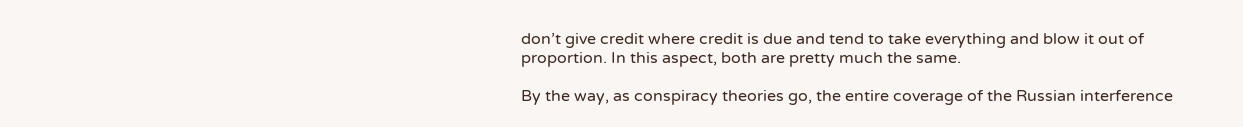don’t give credit where credit is due and tend to take everything and blow it out of proportion. In this aspect, both are pretty much the same.

By the way, as conspiracy theories go, the entire coverage of the Russian interference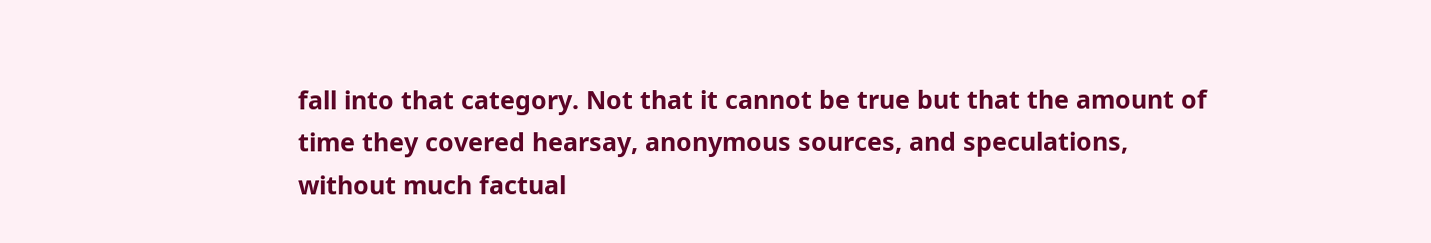fall into that category. Not that it cannot be true but that the amount of time they covered hearsay, anonymous sources, and speculations, without much factual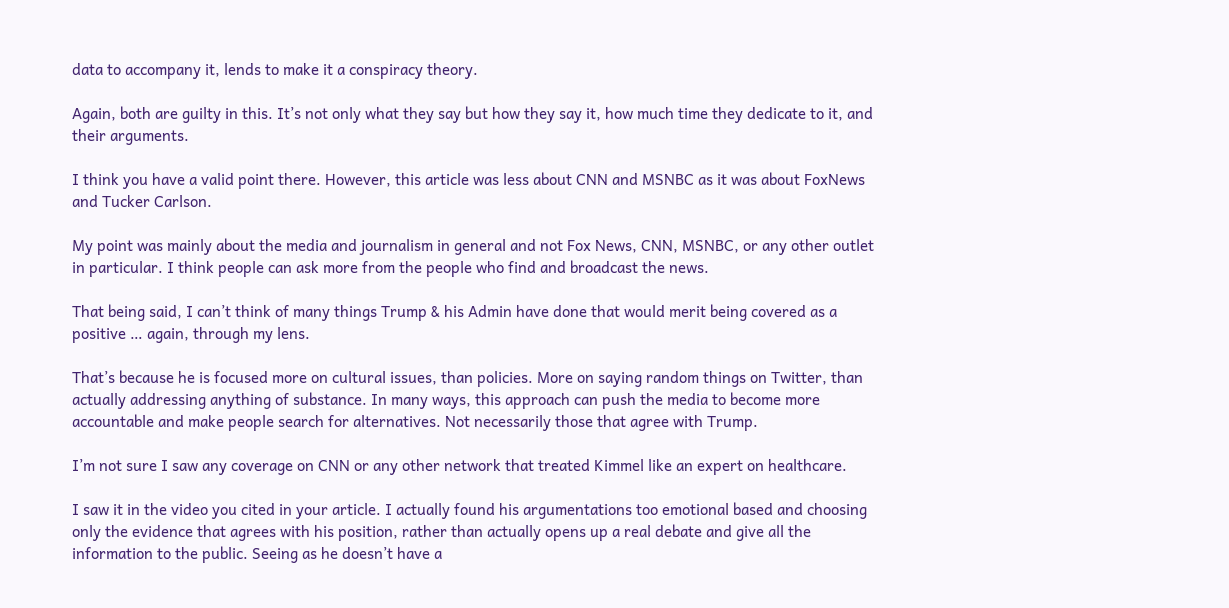data to accompany it, lends to make it a conspiracy theory.

Again, both are guilty in this. It’s not only what they say but how they say it, how much time they dedicate to it, and their arguments.

I think you have a valid point there. However, this article was less about CNN and MSNBC as it was about FoxNews and Tucker Carlson.

My point was mainly about the media and journalism in general and not Fox News, CNN, MSNBC, or any other outlet in particular. I think people can ask more from the people who find and broadcast the news.

That being said, I can’t think of many things Trump & his Admin have done that would merit being covered as a positive … again, through my lens.

That’s because he is focused more on cultural issues, than policies. More on saying random things on Twitter, than actually addressing anything of substance. In many ways, this approach can push the media to become more accountable and make people search for alternatives. Not necessarily those that agree with Trump.

I’m not sure I saw any coverage on CNN or any other network that treated Kimmel like an expert on healthcare.

I saw it in the video you cited in your article. I actually found his argumentations too emotional based and choosing only the evidence that agrees with his position, rather than actually opens up a real debate and give all the information to the public. Seeing as he doesn’t have a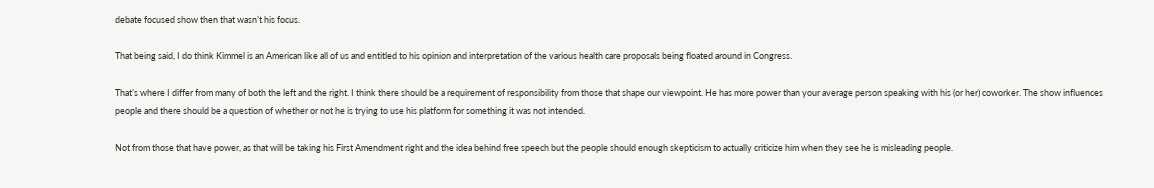debate focused show then that wasn’t his focus.

That being said, I do think Kimmel is an American like all of us and entitled to his opinion and interpretation of the various health care proposals being floated around in Congress.

That’s where I differ from many of both the left and the right. I think there should be a requirement of responsibility from those that shape our viewpoint. He has more power than your average person speaking with his (or her) coworker. The show influences people and there should be a question of whether or not he is trying to use his platform for something it was not intended.

Not from those that have power, as that will be taking his First Amendment right and the idea behind free speech but the people should enough skepticism to actually criticize him when they see he is misleading people.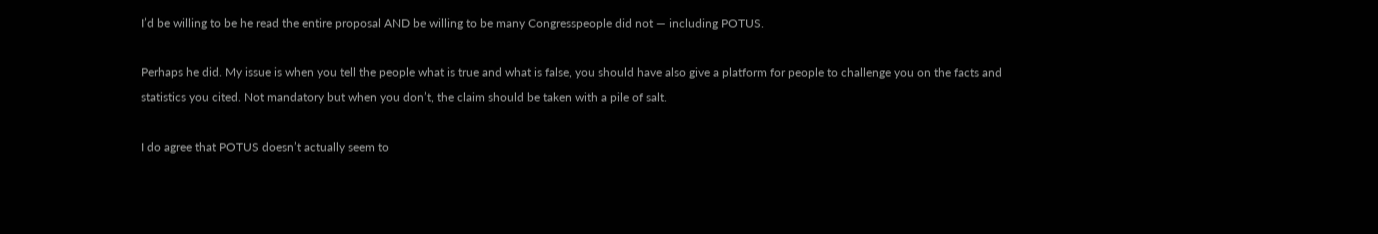I’d be willing to be he read the entire proposal AND be willing to be many Congresspeople did not — including POTUS.

Perhaps he did. My issue is when you tell the people what is true and what is false, you should have also give a platform for people to challenge you on the facts and statistics you cited. Not mandatory but when you don’t, the claim should be taken with a pile of salt.

I do agree that POTUS doesn’t actually seem to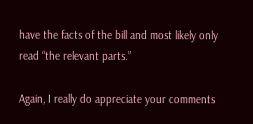have the facts of the bill and most likely only read “the relevant parts.”

Again, I really do appreciate your comments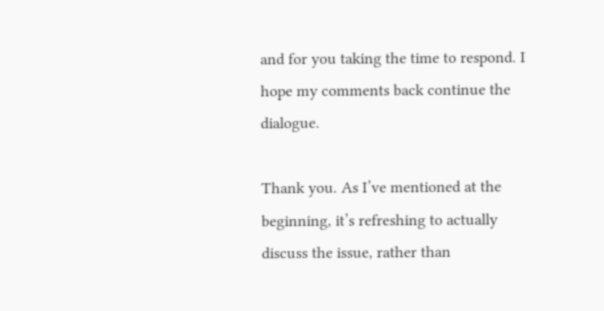and for you taking the time to respond. I hope my comments back continue the dialogue.

Thank you. As I’ve mentioned at the beginning, it’s refreshing to actually discuss the issue, rather than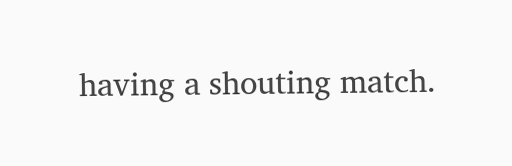having a shouting match.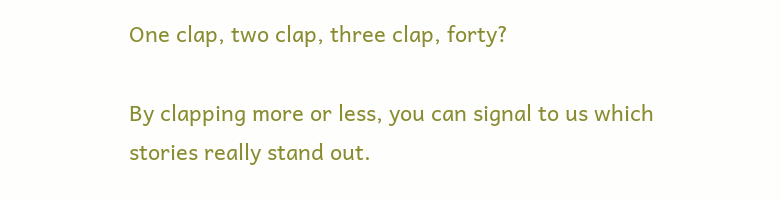One clap, two clap, three clap, forty?

By clapping more or less, you can signal to us which stories really stand out.